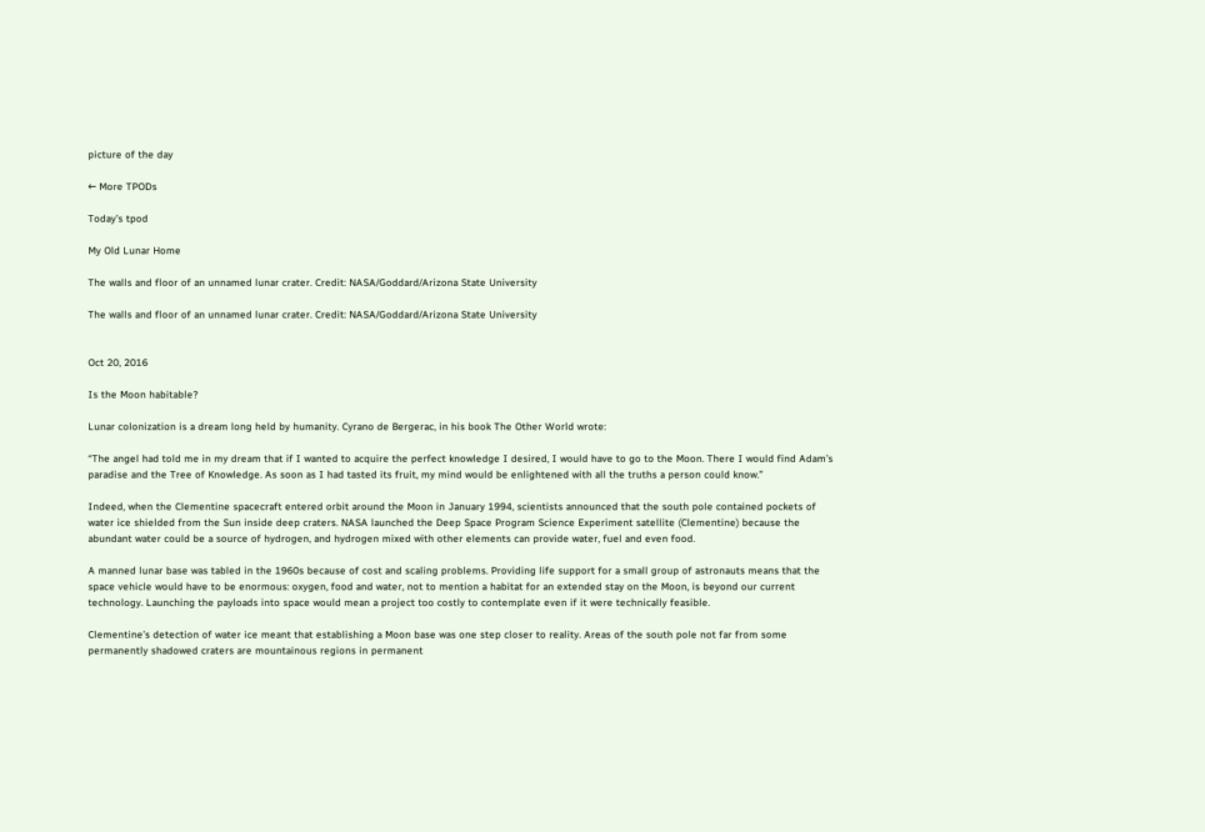picture of the day

← More TPODs

Today’s tpod

My Old Lunar Home

The walls and floor of an unnamed lunar crater. Credit: NASA/Goddard/Arizona State University

The walls and floor of an unnamed lunar crater. Credit: NASA/Goddard/Arizona State University


Oct 20, 2016

Is the Moon habitable?

Lunar colonization is a dream long held by humanity. Cyrano de Bergerac, in his book The Other World wrote:

“The angel had told me in my dream that if I wanted to acquire the perfect knowledge I desired, I would have to go to the Moon. There I would find Adam’s paradise and the Tree of Knowledge. As soon as I had tasted its fruit, my mind would be enlightened with all the truths a person could know.”

Indeed, when the Clementine spacecraft entered orbit around the Moon in January 1994, scientists announced that the south pole contained pockets of water ice shielded from the Sun inside deep craters. NASA launched the Deep Space Program Science Experiment satellite (Clementine) because the abundant water could be a source of hydrogen, and hydrogen mixed with other elements can provide water, fuel and even food.

A manned lunar base was tabled in the 1960s because of cost and scaling problems. Providing life support for a small group of astronauts means that the space vehicle would have to be enormous: oxygen, food and water, not to mention a habitat for an extended stay on the Moon, is beyond our current technology. Launching the payloads into space would mean a project too costly to contemplate even if it were technically feasible.

Clementine’s detection of water ice meant that establishing a Moon base was one step closer to reality. Areas of the south pole not far from some permanently shadowed craters are mountainous regions in permanent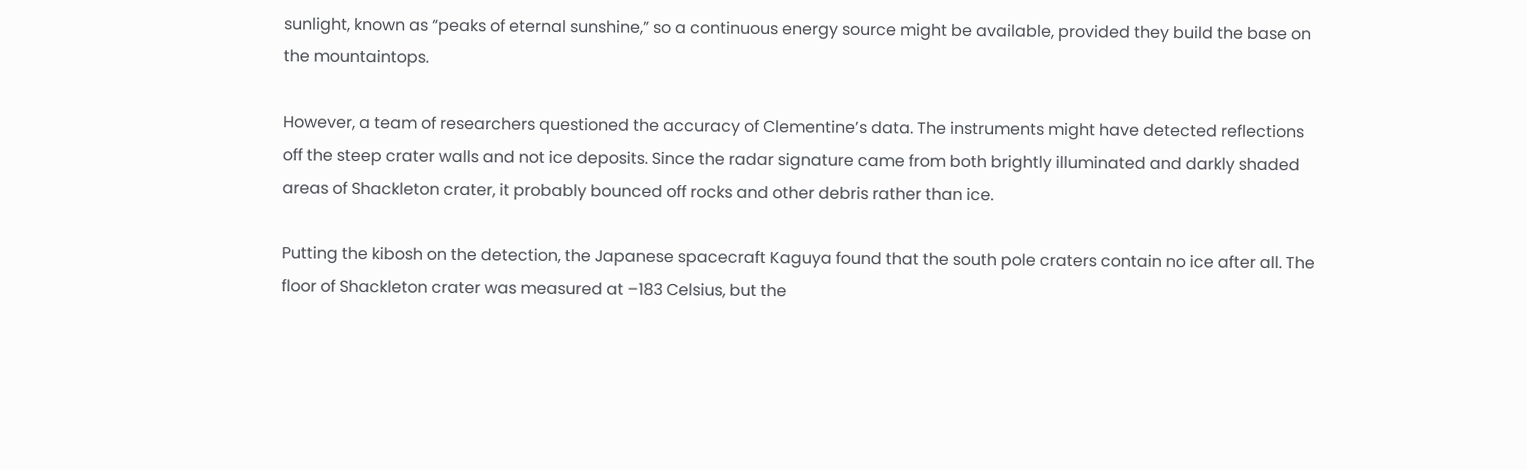sunlight, known as “peaks of eternal sunshine,” so a continuous energy source might be available, provided they build the base on the mountaintops.

However, a team of researchers questioned the accuracy of Clementine’s data. The instruments might have detected reflections off the steep crater walls and not ice deposits. Since the radar signature came from both brightly illuminated and darkly shaded areas of Shackleton crater, it probably bounced off rocks and other debris rather than ice.

Putting the kibosh on the detection, the Japanese spacecraft Kaguya found that the south pole craters contain no ice after all. The floor of Shackleton crater was measured at –183 Celsius, but the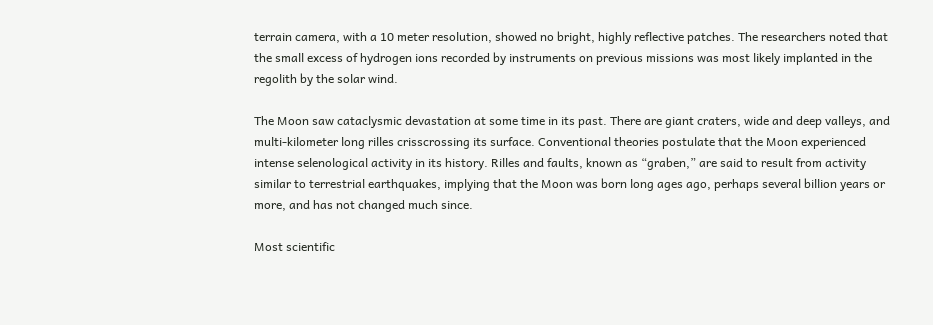terrain camera, with a 10 meter resolution, showed no bright, highly reflective patches. The researchers noted that the small excess of hydrogen ions recorded by instruments on previous missions was most likely implanted in the regolith by the solar wind.

The Moon saw cataclysmic devastation at some time in its past. There are giant craters, wide and deep valleys, and multi-kilometer long rilles crisscrossing its surface. Conventional theories postulate that the Moon experienced intense selenological activity in its history. Rilles and faults, known as “graben,” are said to result from activity similar to terrestrial earthquakes, implying that the Moon was born long ages ago, perhaps several billion years or more, and has not changed much since.

Most scientific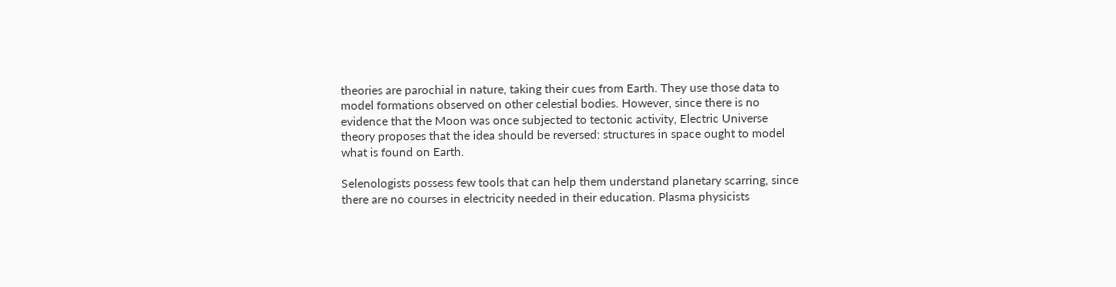theories are parochial in nature, taking their cues from Earth. They use those data to model formations observed on other celestial bodies. However, since there is no evidence that the Moon was once subjected to tectonic activity, Electric Universe theory proposes that the idea should be reversed: structures in space ought to model what is found on Earth.

Selenologists possess few tools that can help them understand planetary scarring, since there are no courses in electricity needed in their education. Plasma physicists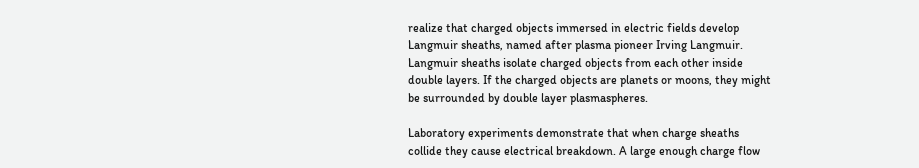realize that charged objects immersed in electric fields develop Langmuir sheaths, named after plasma pioneer Irving Langmuir. Langmuir sheaths isolate charged objects from each other inside double layers. If the charged objects are planets or moons, they might be surrounded by double layer plasmaspheres.

Laboratory experiments demonstrate that when charge sheaths collide they cause electrical breakdown. A large enough charge flow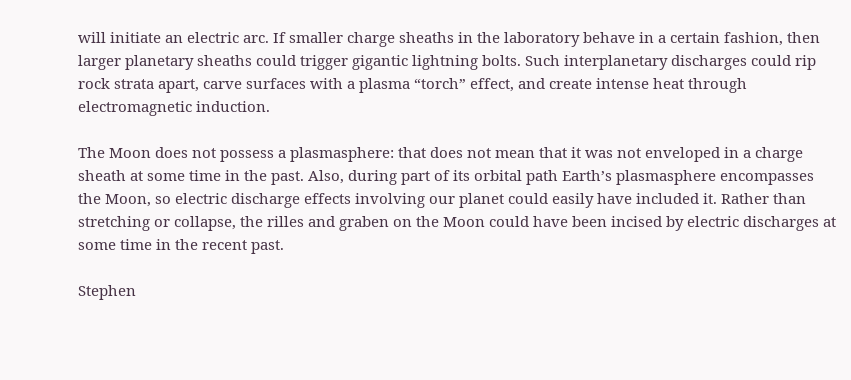will initiate an electric arc. If smaller charge sheaths in the laboratory behave in a certain fashion, then larger planetary sheaths could trigger gigantic lightning bolts. Such interplanetary discharges could rip rock strata apart, carve surfaces with a plasma “torch” effect, and create intense heat through electromagnetic induction.

The Moon does not possess a plasmasphere: that does not mean that it was not enveloped in a charge sheath at some time in the past. Also, during part of its orbital path Earth’s plasmasphere encompasses the Moon, so electric discharge effects involving our planet could easily have included it. Rather than stretching or collapse, the rilles and graben on the Moon could have been incised by electric discharges at some time in the recent past.

Stephen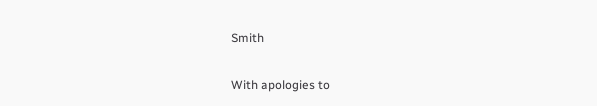Smith

With apologies to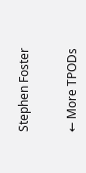Stephen Foster


← More TPODs